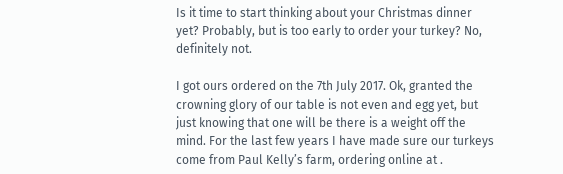Is it time to start thinking about your Christmas dinner yet? Probably, but is too early to order your turkey? No, definitely not.

I got ours ordered on the 7th July 2017. Ok, granted the crowning glory of our table is not even and egg yet, but just knowing that one will be there is a weight off the mind. For the last few years I have made sure our turkeys come from Paul Kelly’s farm, ordering online at .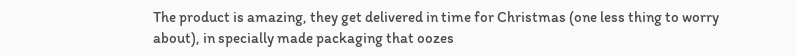The product is amazing, they get delivered in time for Christmas (one less thing to worry about), in specially made packaging that oozes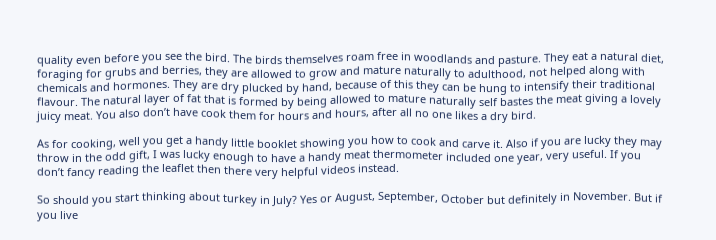quality even before you see the bird. The birds themselves roam free in woodlands and pasture. They eat a natural diet, foraging for grubs and berries, they are allowed to grow and mature naturally to adulthood, not helped along with chemicals and hormones. They are dry plucked by hand, because of this they can be hung to intensify their traditional flavour. The natural layer of fat that is formed by being allowed to mature naturally self bastes the meat giving a lovely juicy meat. You also don’t have cook them for hours and hours, after all no one likes a dry bird.

As for cooking, well you get a handy little booklet showing you how to cook and carve it. Also if you are lucky they may throw in the odd gift, I was lucky enough to have a handy meat thermometer included one year, very useful. If you don’t fancy reading the leaflet then there very helpful videos instead.

So should you start thinking about turkey in July? Yes or August, September, October but definitely in November. But if you live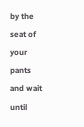by the seat of your pants and wait until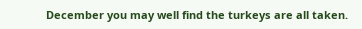December you may well find the turkeys are all taken.